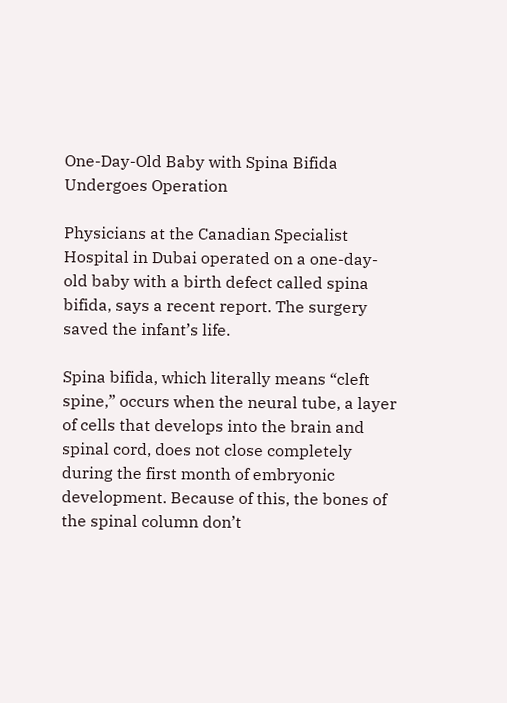One-Day-Old Baby with Spina Bifida Undergoes Operation

Physicians at the Canadian Specialist Hospital in Dubai operated on a one-day-old baby with a birth defect called spina bifida, says a recent report. The surgery saved the infant’s life.

Spina bifida, which literally means “cleft spine,” occurs when the neural tube, a layer of cells that develops into the brain and spinal cord, does not close completely during the first month of embryonic development. Because of this, the bones of the spinal column don’t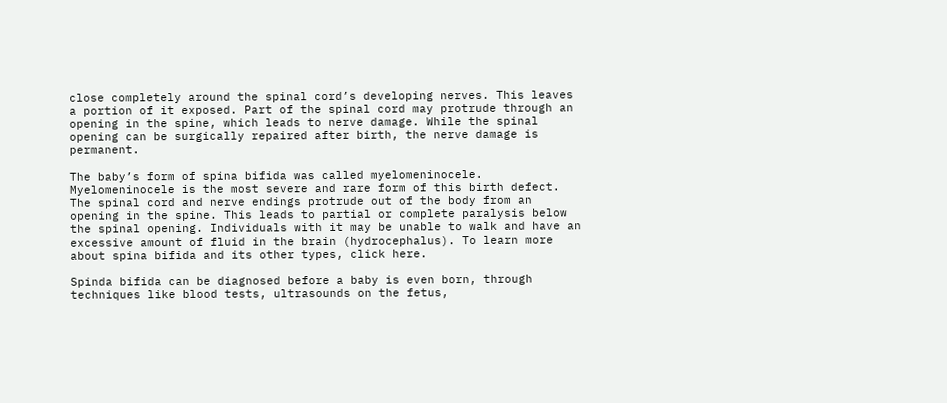close completely around the spinal cord’s developing nerves. This leaves a portion of it exposed. Part of the spinal cord may protrude through an opening in the spine, which leads to nerve damage. While the spinal opening can be surgically repaired after birth, the nerve damage is permanent.

The baby’s form of spina bifida was called myelomeninocele. Myelomeninocele is the most severe and rare form of this birth defect. The spinal cord and nerve endings protrude out of the body from an opening in the spine. This leads to partial or complete paralysis below the spinal opening. Individuals with it may be unable to walk and have an excessive amount of fluid in the brain (hydrocephalus). To learn more about spina bifida and its other types, click here.

Spinda bifida can be diagnosed before a baby is even born, through techniques like blood tests, ultrasounds on the fetus,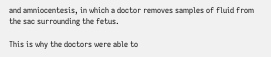and amniocentesis, in which a doctor removes samples of fluid from the sac surrounding the fetus.

This is why the doctors were able to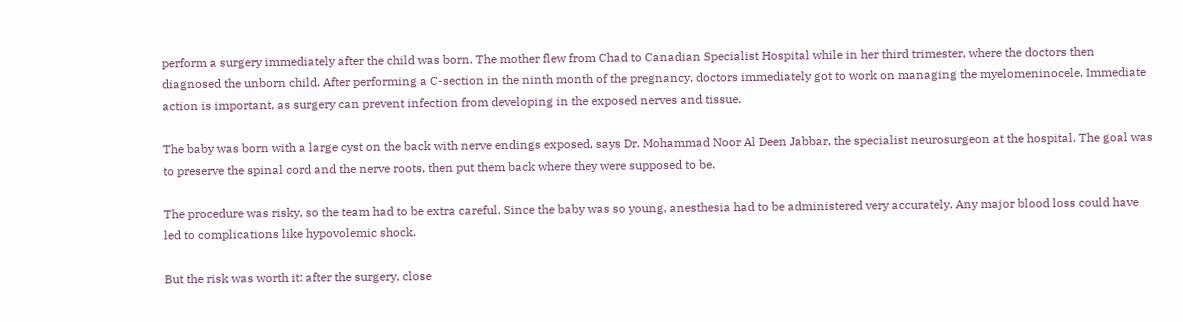perform a surgery immediately after the child was born. The mother flew from Chad to Canadian Specialist Hospital while in her third trimester, where the doctors then diagnosed the unborn child. After performing a C-section in the ninth month of the pregnancy, doctors immediately got to work on managing the myelomeninocele. Immediate action is important, as surgery can prevent infection from developing in the exposed nerves and tissue.

The baby was born with a large cyst on the back with nerve endings exposed, says Dr. Mohammad Noor Al Deen Jabbar, the specialist neurosurgeon at the hospital. The goal was to preserve the spinal cord and the nerve roots, then put them back where they were supposed to be.

The procedure was risky, so the team had to be extra careful. Since the baby was so young, anesthesia had to be administered very accurately. Any major blood loss could have led to complications like hypovolemic shock.

But the risk was worth it: after the surgery, close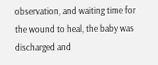observation, and waiting time for the wound to heal, the baby was discharged and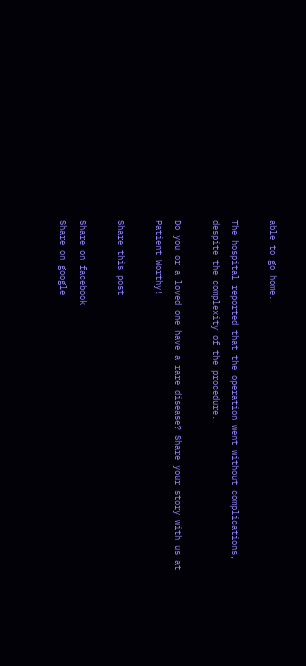able to go home.

The hospital reported that the operation went without complications, despite the complexity of the procedure.

Do you or a loved one have a rare disease? Share your story with us at Patient Worthy!

Share this post

Share on facebook
Share on google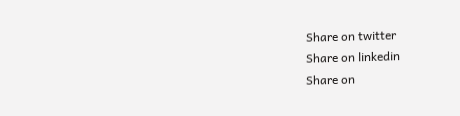Share on twitter
Share on linkedin
Share on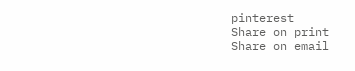pinterest
Share on print
Share on email